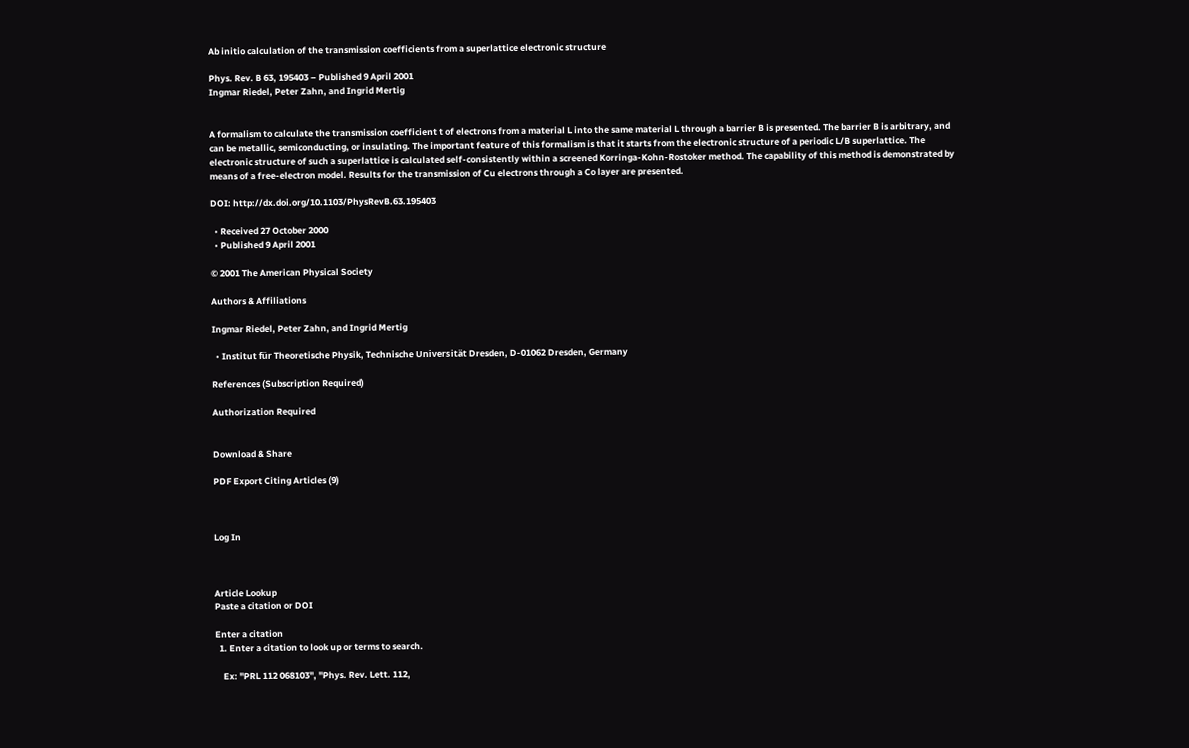Ab initio calculation of the transmission coefficients from a superlattice electronic structure

Phys. Rev. B 63, 195403 – Published 9 April 2001
Ingmar Riedel, Peter Zahn, and Ingrid Mertig


A formalism to calculate the transmission coefficient t of electrons from a material L into the same material L through a barrier B is presented. The barrier B is arbitrary, and can be metallic, semiconducting, or insulating. The important feature of this formalism is that it starts from the electronic structure of a periodic L/B superlattice. The electronic structure of such a superlattice is calculated self-consistently within a screened Korringa-Kohn-Rostoker method. The capability of this method is demonstrated by means of a free-electron model. Results for the transmission of Cu electrons through a Co layer are presented.

DOI: http://dx.doi.org/10.1103/PhysRevB.63.195403

  • Received 27 October 2000
  • Published 9 April 2001

© 2001 The American Physical Society

Authors & Affiliations

Ingmar Riedel, Peter Zahn, and Ingrid Mertig

  • Institut für Theoretische Physik, Technische Universität Dresden, D-01062 Dresden, Germany

References (Subscription Required)

Authorization Required


Download & Share

PDF Export Citing Articles (9)



Log In



Article Lookup
Paste a citation or DOI

Enter a citation
  1. Enter a citation to look up or terms to search.

    Ex: "PRL 112 068103", "Phys. Rev. Lett. 112,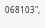068103",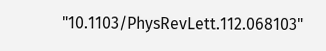"10.1103/PhysRevLett.112.068103"